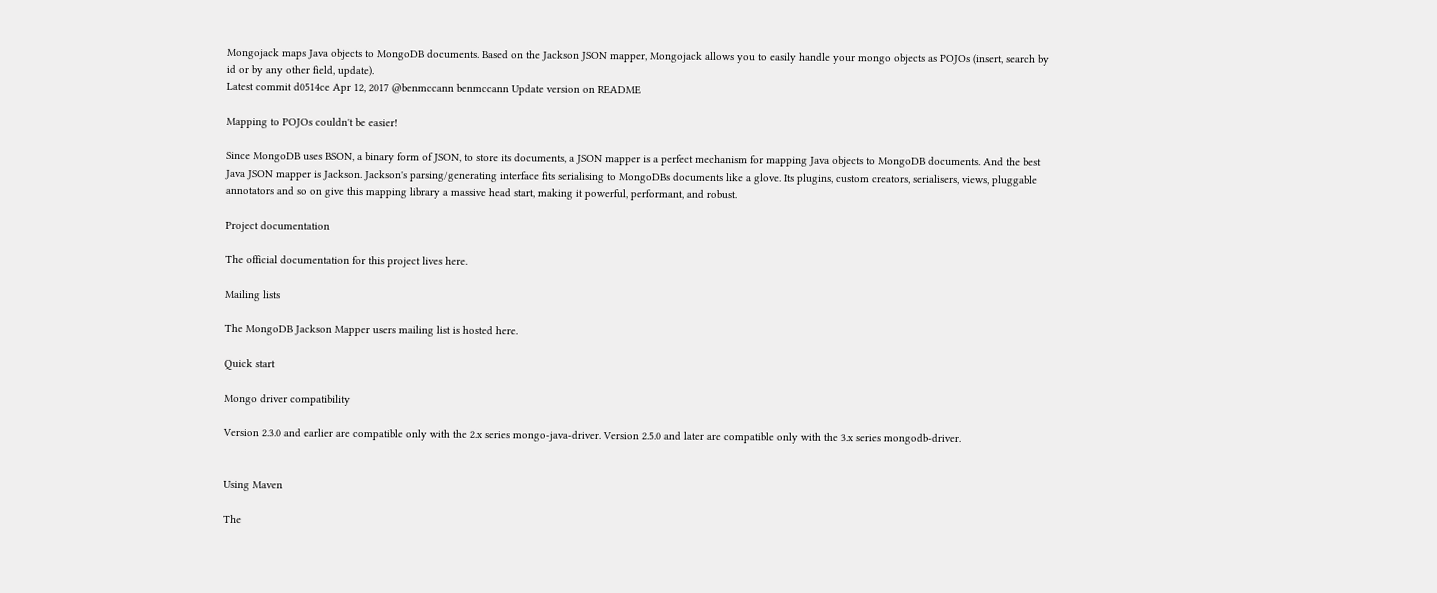Mongojack maps Java objects to MongoDB documents. Based on the Jackson JSON mapper, Mongojack allows you to easily handle your mongo objects as POJOs (insert, search by id or by any other field, update).
Latest commit d0514ce Apr 12, 2017 @benmccann benmccann Update version on README

Mapping to POJOs couldn't be easier!

Since MongoDB uses BSON, a binary form of JSON, to store its documents, a JSON mapper is a perfect mechanism for mapping Java objects to MongoDB documents. And the best Java JSON mapper is Jackson. Jackson's parsing/generating interface fits serialising to MongoDBs documents like a glove. Its plugins, custom creators, serialisers, views, pluggable annotators and so on give this mapping library a massive head start, making it powerful, performant, and robust.

Project documentation

The official documentation for this project lives here.

Mailing lists

The MongoDB Jackson Mapper users mailing list is hosted here.

Quick start

Mongo driver compatibility

Version 2.3.0 and earlier are compatible only with the 2.x series mongo-java-driver. Version 2.5.0 and later are compatible only with the 3.x series mongodb-driver.


Using Maven

The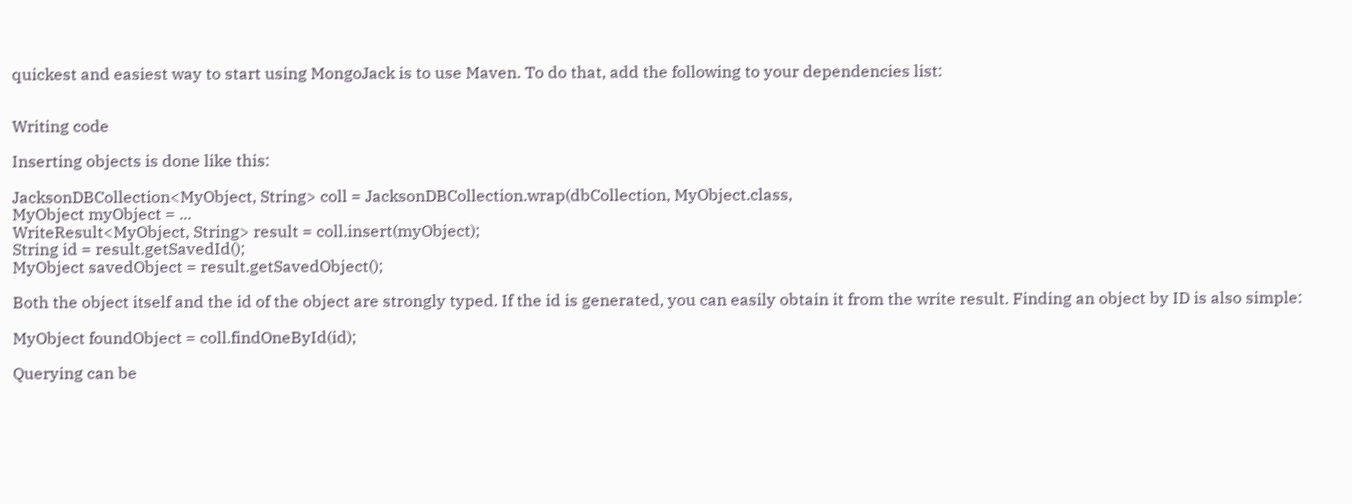quickest and easiest way to start using MongoJack is to use Maven. To do that, add the following to your dependencies list:


Writing code

Inserting objects is done like this:

JacksonDBCollection<MyObject, String> coll = JacksonDBCollection.wrap(dbCollection, MyObject.class,
MyObject myObject = ...
WriteResult<MyObject, String> result = coll.insert(myObject);
String id = result.getSavedId();
MyObject savedObject = result.getSavedObject();

Both the object itself and the id of the object are strongly typed. If the id is generated, you can easily obtain it from the write result. Finding an object by ID is also simple:

MyObject foundObject = coll.findOneById(id);

Querying can be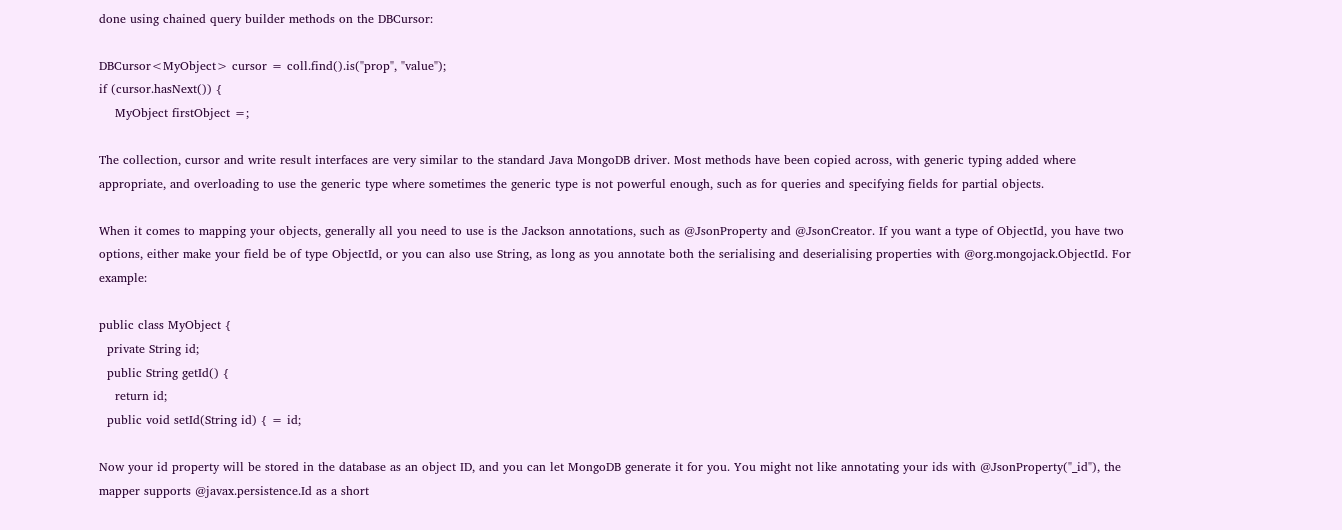done using chained query builder methods on the DBCursor:

DBCursor<MyObject> cursor = coll.find().is("prop", "value");
if (cursor.hasNext()) {
    MyObject firstObject =;

The collection, cursor and write result interfaces are very similar to the standard Java MongoDB driver. Most methods have been copied across, with generic typing added where appropriate, and overloading to use the generic type where sometimes the generic type is not powerful enough, such as for queries and specifying fields for partial objects.

When it comes to mapping your objects, generally all you need to use is the Jackson annotations, such as @JsonProperty and @JsonCreator. If you want a type of ObjectId, you have two options, either make your field be of type ObjectId, or you can also use String, as long as you annotate both the serialising and deserialising properties with @org.mongojack.ObjectId. For example:

public class MyObject {
  private String id;
  public String getId() {
    return id;
  public void setId(String id) { = id;

Now your id property will be stored in the database as an object ID, and you can let MongoDB generate it for you. You might not like annotating your ids with @JsonProperty("_id"), the mapper supports @javax.persistence.Id as a short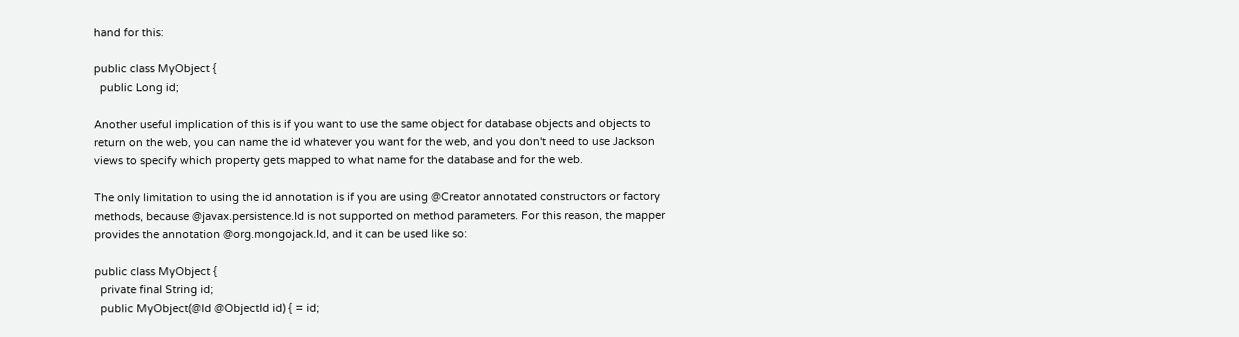hand for this:

public class MyObject {
  public Long id;

Another useful implication of this is if you want to use the same object for database objects and objects to return on the web, you can name the id whatever you want for the web, and you don't need to use Jackson views to specify which property gets mapped to what name for the database and for the web.

The only limitation to using the id annotation is if you are using @Creator annotated constructors or factory methods, because @javax.persistence.Id is not supported on method parameters. For this reason, the mapper provides the annotation @org.mongojack.Id, and it can be used like so:

public class MyObject {
  private final String id;
  public MyObject(@Id @ObjectId id) { = id;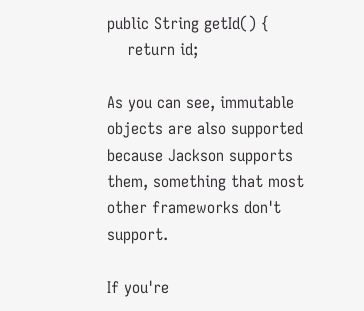public String getId() {
    return id;

As you can see, immutable objects are also supported because Jackson supports them, something that most other frameworks don't support.

If you're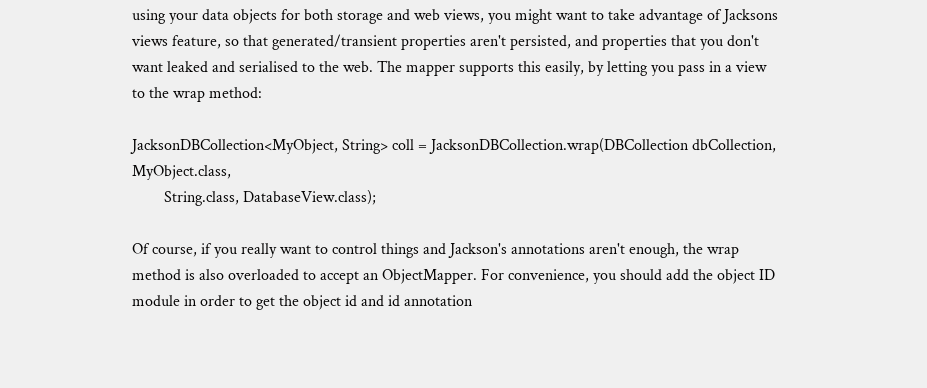using your data objects for both storage and web views, you might want to take advantage of Jacksons views feature, so that generated/transient properties aren't persisted, and properties that you don't want leaked and serialised to the web. The mapper supports this easily, by letting you pass in a view to the wrap method:

JacksonDBCollection<MyObject, String> coll = JacksonDBCollection.wrap(DBCollection dbCollection, MyObject.class,
        String.class, DatabaseView.class);

Of course, if you really want to control things and Jackson's annotations aren't enough, the wrap method is also overloaded to accept an ObjectMapper. For convenience, you should add the object ID module in order to get the object id and id annotation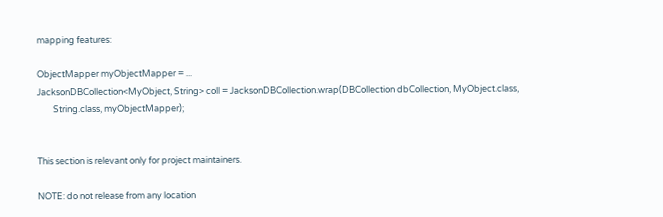mapping features:

ObjectMapper myObjectMapper = ...
JacksonDBCollection<MyObject, String> coll = JacksonDBCollection.wrap(DBCollection dbCollection, MyObject.class,
        String.class, myObjectMapper);


This section is relevant only for project maintainers.

NOTE: do not release from any location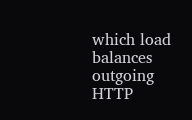which load balances outgoing HTTP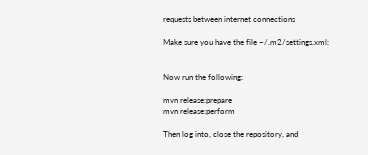requests between internet connections

Make sure you have the file ~/.m2/settings.xml:


Now run the following:

mvn release:prepare
mvn release:perform

Then log into, close the repository, and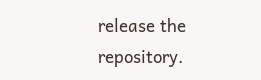release the repository.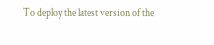To deploy the latest version of the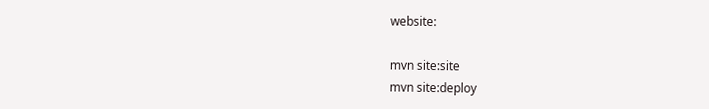website:

mvn site:site
mvn site:deploy